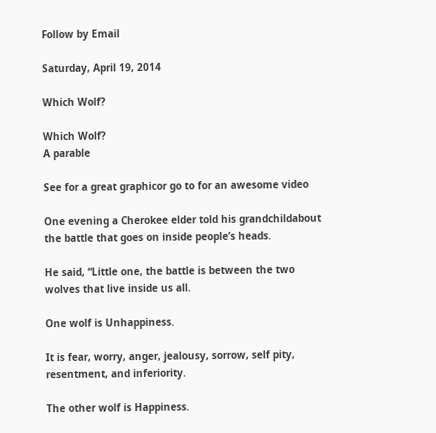Follow by Email

Saturday, April 19, 2014

Which Wolf?

Which Wolf?
A parable

See for a great graphicor go to for an awesome video

One evening a Cherokee elder told his grandchildabout the battle that goes on inside people’s heads.

He said, “Little one, the battle is between the two wolves that live inside us all.

One wolf is Unhappiness.

It is fear, worry, anger, jealousy, sorrow, self pity, resentment, and inferiority.

The other wolf is Happiness.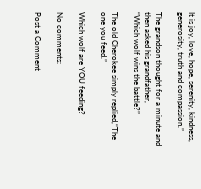It is joy, love, hope, serenity, kindness, generosity, truth and compassion.”

The grandson thought for a minute and then asked his grandfather,
“Which wolf wins the battle?”

The old Cherokee simply replied,“The one you feed.”

Which wolf are YOU feeding?

No comments:

Post a Comment